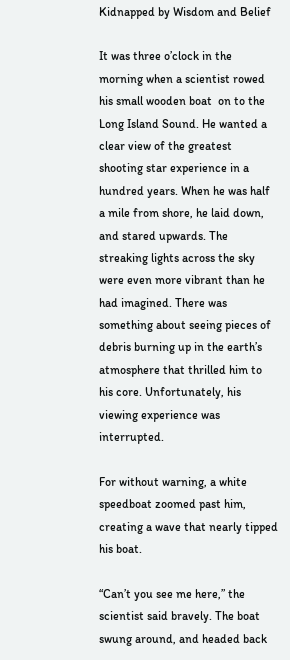Kidnapped by Wisdom and Belief

It was three o’clock in the morning when a scientist rowed his small wooden boat  on to the Long Island Sound. He wanted a clear view of the greatest shooting star experience in a hundred years. When he was half a mile from shore, he laid down, and stared upwards. The streaking lights across the sky were even more vibrant than he had imagined. There was something about seeing pieces of debris burning up in the earth’s atmosphere that thrilled him to his core. Unfortunately, his viewing experience was interrupted.

For without warning, a white speedboat zoomed past him, creating a wave that nearly tipped his boat.

“Can’t you see me here,” the scientist said bravely. The boat swung around, and headed back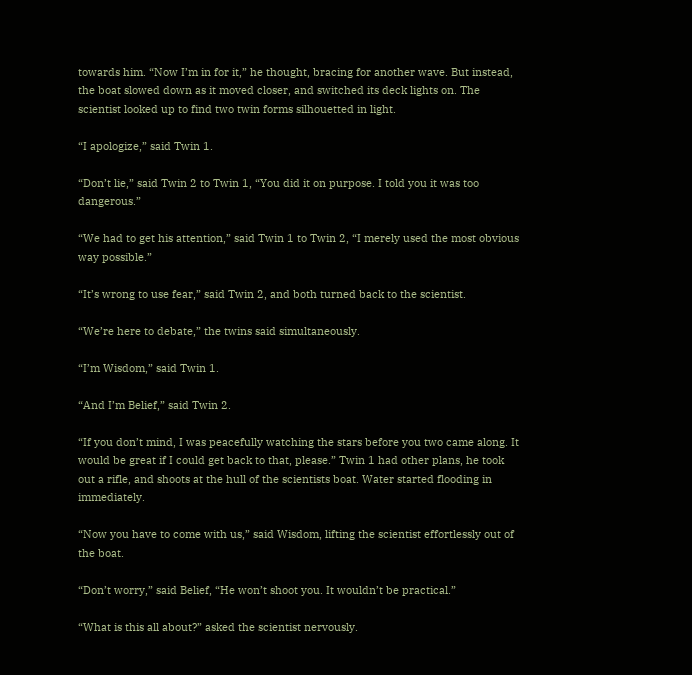towards him. “Now I’m in for it,” he thought, bracing for another wave. But instead, the boat slowed down as it moved closer, and switched its deck lights on. The scientist looked up to find two twin forms silhouetted in light.

“I apologize,” said Twin 1.

“Don’t lie,” said Twin 2 to Twin 1, “You did it on purpose. I told you it was too dangerous.”

“We had to get his attention,” said Twin 1 to Twin 2, “I merely used the most obvious way possible.”

“It’s wrong to use fear,” said Twin 2, and both turned back to the scientist.

“We’re here to debate,” the twins said simultaneously.

“I’m Wisdom,” said Twin 1.

“And I’m Belief,” said Twin 2.

“If you don’t mind, I was peacefully watching the stars before you two came along. It would be great if I could get back to that, please.” Twin 1 had other plans, he took out a rifle, and shoots at the hull of the scientists boat. Water started flooding in immediately.

“Now you have to come with us,” said Wisdom, lifting the scientist effortlessly out of the boat.

“Don’t worry,” said Belief, “He won’t shoot you. It wouldn’t be practical.”

“What is this all about?” asked the scientist nervously.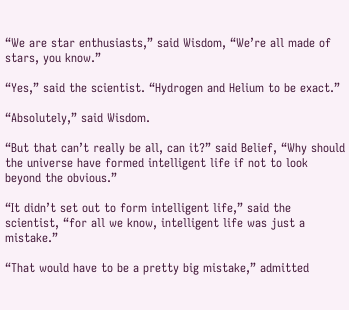“We are star enthusiasts,” said Wisdom, “We’re all made of stars, you know.”

“Yes,” said the scientist. “Hydrogen and Helium to be exact.”

“Absolutely,” said Wisdom.

“But that can’t really be all, can it?” said Belief, “Why should the universe have formed intelligent life if not to look beyond the obvious.”

“It didn’t set out to form intelligent life,” said the scientist, “for all we know, intelligent life was just a mistake.”

“That would have to be a pretty big mistake,” admitted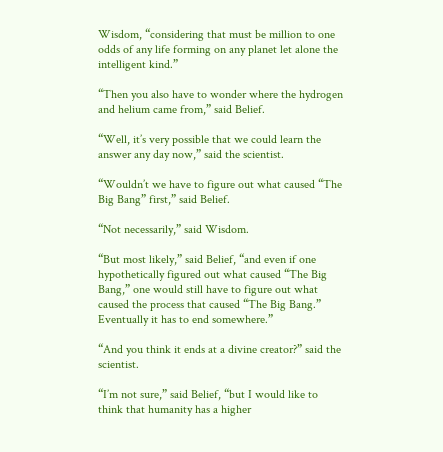Wisdom, “considering that must be million to one odds of any life forming on any planet let alone the intelligent kind.”

“Then you also have to wonder where the hydrogen and helium came from,” said Belief.

“Well, it’s very possible that we could learn the answer any day now,” said the scientist.

“Wouldn’t we have to figure out what caused “The Big Bang” first,” said Belief.

“Not necessarily,” said Wisdom.

“But most likely,” said Belief, “and even if one hypothetically figured out what caused “The Big Bang,” one would still have to figure out what caused the process that caused “The Big Bang.” Eventually it has to end somewhere.”

“And you think it ends at a divine creator?” said the scientist.

“I’m not sure,” said Belief, “but I would like to think that humanity has a higher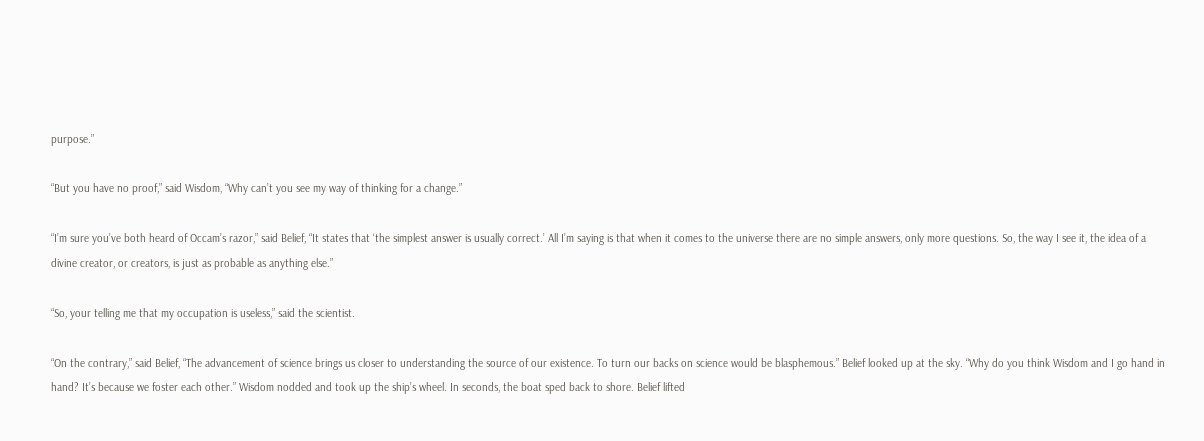purpose.”

“But you have no proof,” said Wisdom, “Why can’t you see my way of thinking for a change.”

“I’m sure you’ve both heard of Occam’s razor,” said Belief, “It states that ‘the simplest answer is usually correct.’ All I’m saying is that when it comes to the universe there are no simple answers, only more questions. So, the way I see it, the idea of a divine creator, or creators, is just as probable as anything else.”

“So, your telling me that my occupation is useless,” said the scientist.

“On the contrary,” said Belief, “The advancement of science brings us closer to understanding the source of our existence. To turn our backs on science would be blasphemous.” Belief looked up at the sky. “Why do you think Wisdom and I go hand in hand? It’s because we foster each other.” Wisdom nodded and took up the ship’s wheel. In seconds, the boat sped back to shore. Belief lifted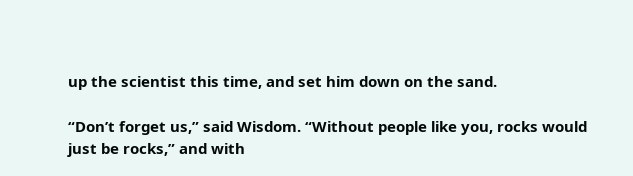up the scientist this time, and set him down on the sand.

“Don’t forget us,” said Wisdom. “Without people like you, rocks would just be rocks,” and with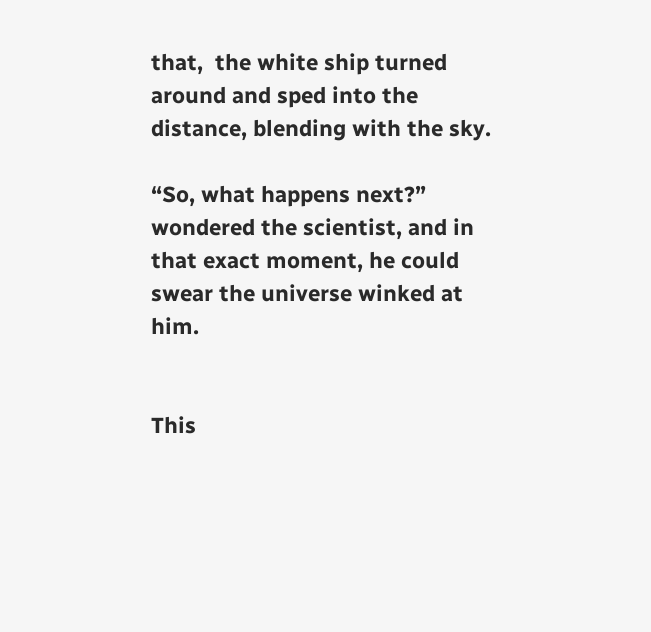that,  the white ship turned around and sped into the distance, blending with the sky.

“So, what happens next?” wondered the scientist, and in that exact moment, he could swear the universe winked at him.


This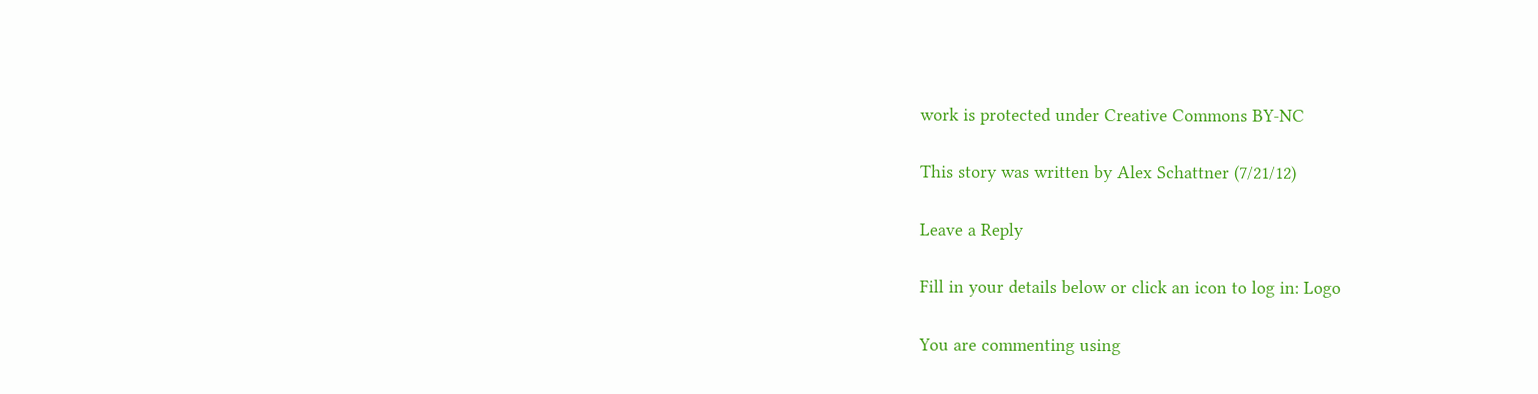work is protected under Creative Commons BY-NC

This story was written by Alex Schattner (7/21/12)

Leave a Reply

Fill in your details below or click an icon to log in: Logo

You are commenting using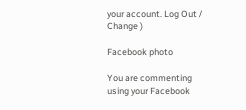your account. Log Out /  Change )

Facebook photo

You are commenting using your Facebook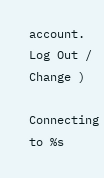account. Log Out /  Change )

Connecting to %s